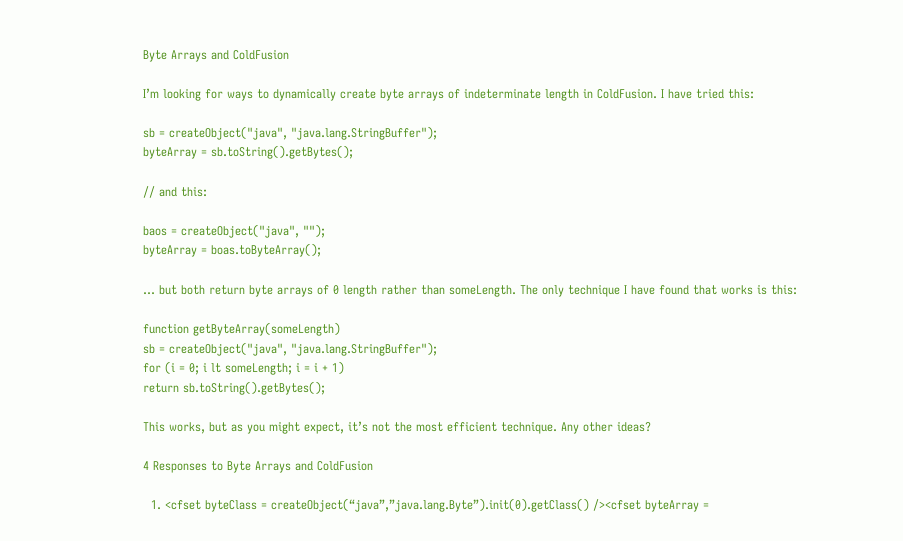Byte Arrays and ColdFusion

I’m looking for ways to dynamically create byte arrays of indeterminate length in ColdFusion. I have tried this:

sb = createObject("java", "java.lang.StringBuffer");
byteArray = sb.toString().getBytes();

// and this:

baos = createObject("java", "");
byteArray = boas.toByteArray();

… but both return byte arrays of 0 length rather than someLength. The only technique I have found that works is this:

function getByteArray(someLength)
sb = createObject("java", "java.lang.StringBuffer");
for (i = 0; i lt someLength; i = i + 1)
return sb.toString().getBytes();

This works, but as you might expect, it’s not the most efficient technique. Any other ideas?

4 Responses to Byte Arrays and ColdFusion

  1. <cfset byteClass = createObject(“java”,”java.lang.Byte”).init(0).getClass() /><cfset byteArray =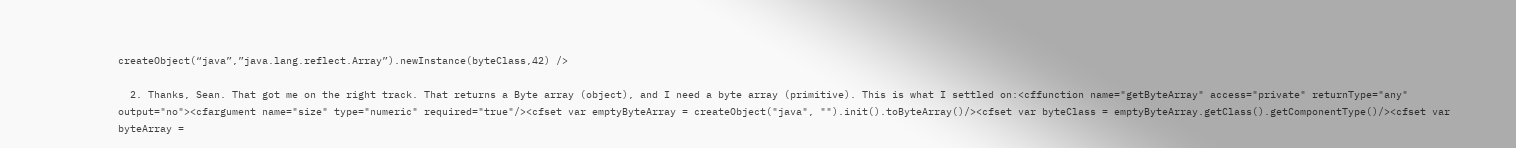createObject(“java”,”java.lang.reflect.Array”).newInstance(byteClass,42) />

  2. Thanks, Sean. That got me on the right track. That returns a Byte array (object), and I need a byte array (primitive). This is what I settled on:<cffunction name="getByteArray" access="private" returnType="any" output="no"><cfargument name="size" type="numeric" required="true"/><cfset var emptyByteArray = createObject("java", "").init().toByteArray()/><cfset var byteClass = emptyByteArray.getClass().getComponentType()/><cfset var byteArray =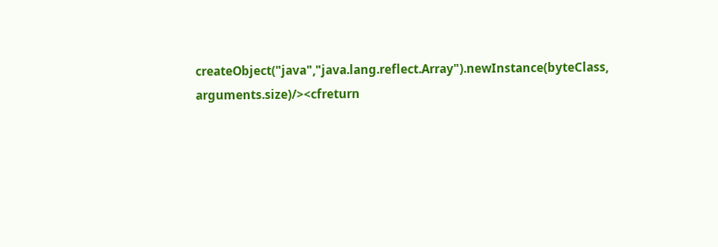createObject("java","java.lang.reflect.Array").newInstance(byteClass, arguments.size)/><cfreturn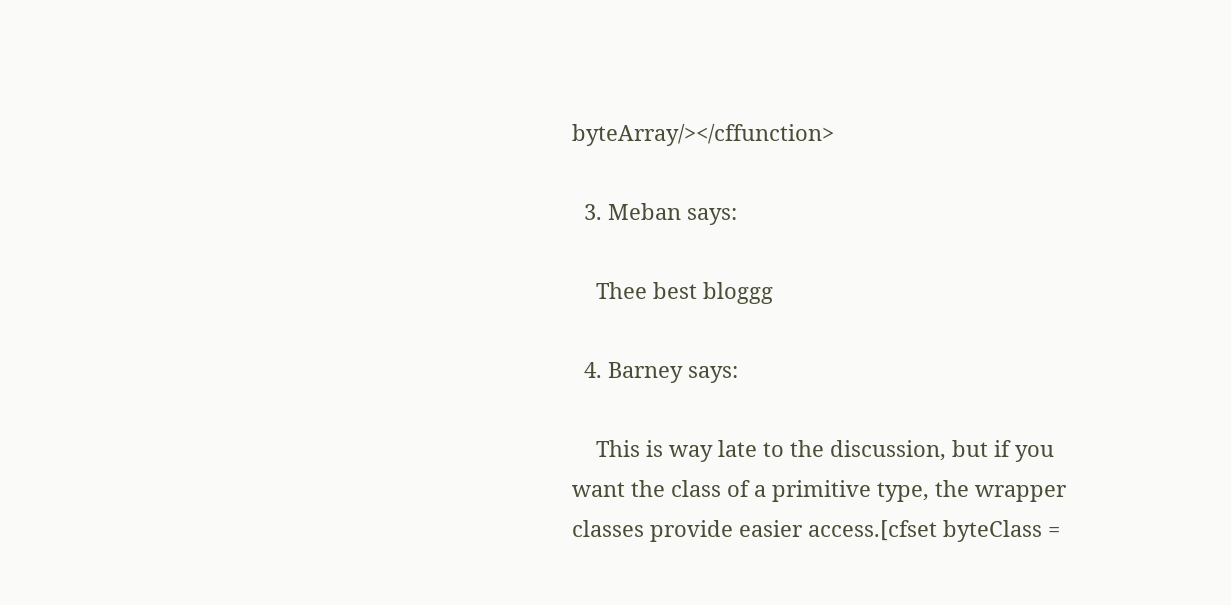byteArray/></cffunction>

  3. Meban says:

    Thee best bloggg

  4. Barney says:

    This is way late to the discussion, but if you want the class of a primitive type, the wrapper classes provide easier access.[cfset byteClass =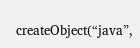createObject(“java”,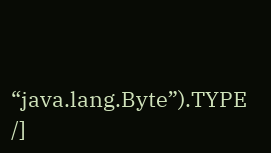“java.lang.Byte”).TYPE /]